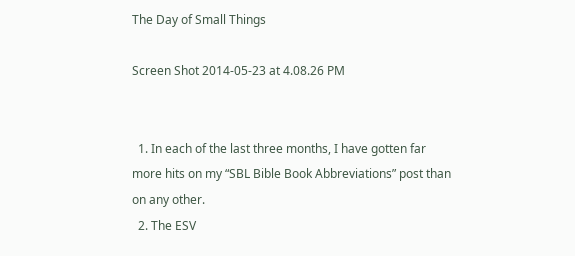The Day of Small Things

Screen Shot 2014-05-23 at 4.08.26 PM


  1. In each of the last three months, I have gotten far more hits on my “SBL Bible Book Abbreviations” post than on any other.
  2. The ESV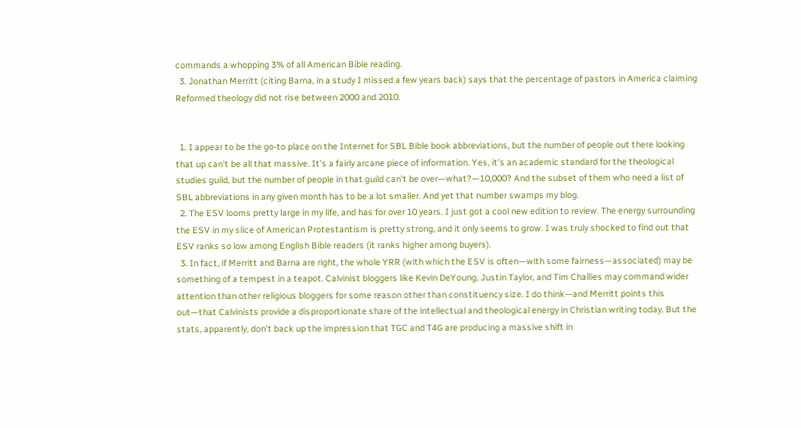commands a whopping 3% of all American Bible reading.
  3. Jonathan Merritt (citing Barna, in a study I missed a few years back) says that the percentage of pastors in America claiming Reformed theology did not rise between 2000 and 2010.


  1. I appear to be the go-to place on the Internet for SBL Bible book abbreviations, but the number of people out there looking that up can’t be all that massive. It’s a fairly arcane piece of information. Yes, it’s an academic standard for the theological studies guild, but the number of people in that guild can’t be over—what?—10,000? And the subset of them who need a list of SBL abbreviations in any given month has to be a lot smaller. And yet that number swamps my blog.
  2. The ESV looms pretty large in my life, and has for over 10 years. I just got a cool new edition to review. The energy surrounding the ESV in my slice of American Protestantism is pretty strong, and it only seems to grow. I was truly shocked to find out that ESV ranks so low among English Bible readers (it ranks higher among buyers).
  3. In fact, if Merritt and Barna are right, the whole YRR (with which the ESV is often—with some fairness—associated) may be something of a tempest in a teapot. Calvinist bloggers like Kevin DeYoung, Justin Taylor, and Tim Challies may command wider attention than other religious bloggers for some reason other than constituency size. I do think—and Merritt points this out—that Calvinists provide a disproportionate share of the intellectual and theological energy in Christian writing today. But the stats, apparently, don’t back up the impression that TGC and T4G are producing a massive shift in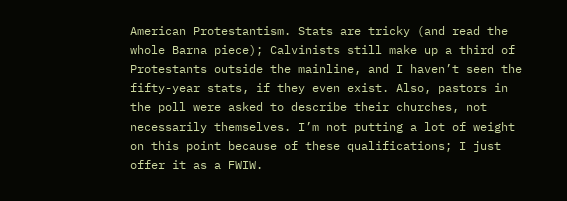American Protestantism. Stats are tricky (and read the whole Barna piece); Calvinists still make up a third of Protestants outside the mainline, and I haven’t seen the fifty-year stats, if they even exist. Also, pastors in the poll were asked to describe their churches, not necessarily themselves. I’m not putting a lot of weight on this point because of these qualifications; I just offer it as a FWIW.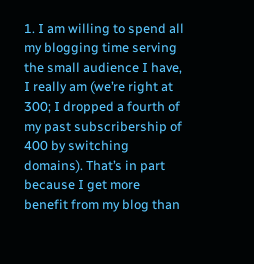1. I am willing to spend all my blogging time serving the small audience I have, I really am (we’re right at 300; I dropped a fourth of my past subscribership of 400 by switching domains). That’s in part because I get more benefit from my blog than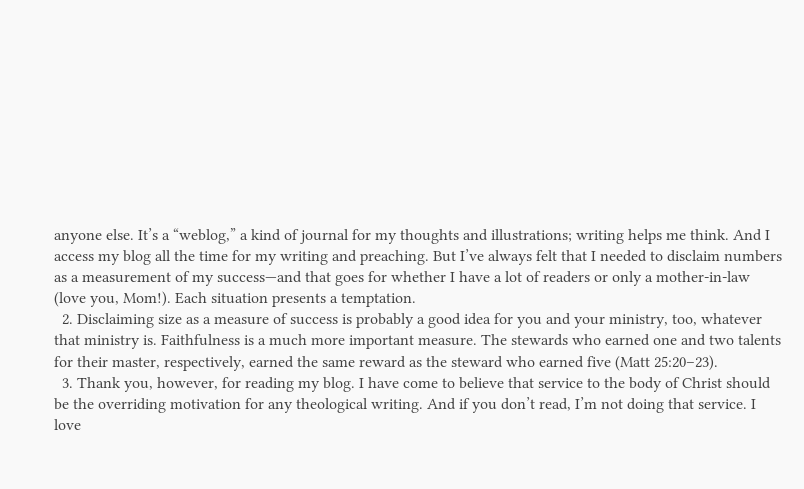anyone else. It’s a “weblog,” a kind of journal for my thoughts and illustrations; writing helps me think. And I access my blog all the time for my writing and preaching. But I’ve always felt that I needed to disclaim numbers as a measurement of my success—and that goes for whether I have a lot of readers or only a mother-in-law (love you, Mom!). Each situation presents a temptation.
  2. Disclaiming size as a measure of success is probably a good idea for you and your ministry, too, whatever that ministry is. Faithfulness is a much more important measure. The stewards who earned one and two talents for their master, respectively, earned the same reward as the steward who earned five (Matt 25:20–23).
  3. Thank you, however, for reading my blog. I have come to believe that service to the body of Christ should be the overriding motivation for any theological writing. And if you don’t read, I’m not doing that service. I love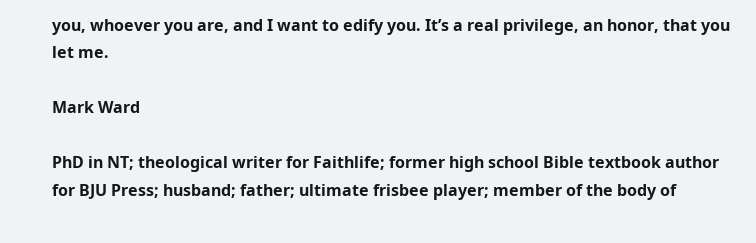you, whoever you are, and I want to edify you. It’s a real privilege, an honor, that you let me.

Mark Ward

PhD in NT; theological writer for Faithlife; former high school Bible textbook author for BJU Press; husband; father; ultimate frisbee player; member of the body of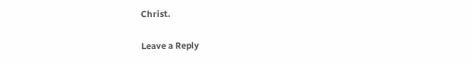Christ.

Leave a Reply